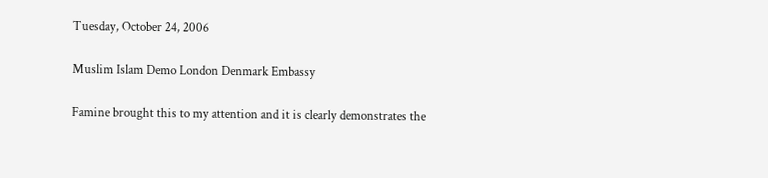Tuesday, October 24, 2006

Muslim Islam Demo London Denmark Embassy

Famine brought this to my attention and it is clearly demonstrates the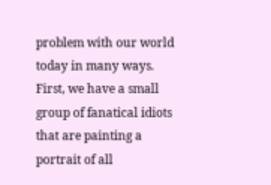problem with our world today in many ways. First, we have a small group of fanatical idiots that are painting a portrait of all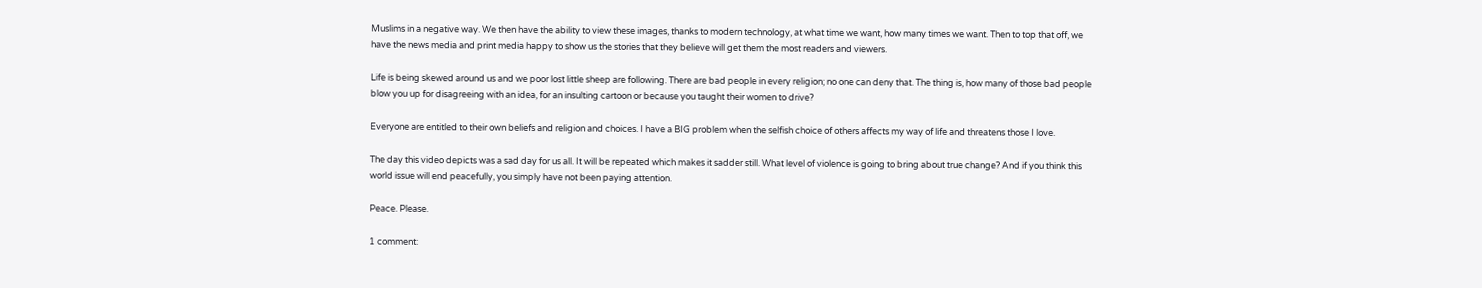Muslims in a negative way. We then have the ability to view these images, thanks to modern technology, at what time we want, how many times we want. Then to top that off, we have the news media and print media happy to show us the stories that they believe will get them the most readers and viewers.

Life is being skewed around us and we poor lost little sheep are following. There are bad people in every religion; no one can deny that. The thing is, how many of those bad people blow you up for disagreeing with an idea, for an insulting cartoon or because you taught their women to drive?

Everyone are entitled to their own beliefs and religion and choices. I have a BIG problem when the selfish choice of others affects my way of life and threatens those I love.

The day this video depicts was a sad day for us all. It will be repeated which makes it sadder still. What level of violence is going to bring about true change? And if you think this world issue will end peacefully, you simply have not been paying attention.

Peace. Please.

1 comment: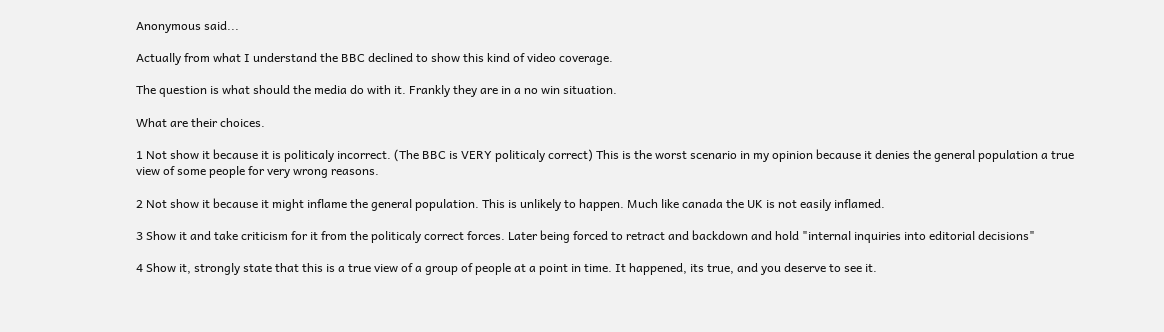Anonymous said...

Actually from what I understand the BBC declined to show this kind of video coverage.

The question is what should the media do with it. Frankly they are in a no win situation.

What are their choices.

1 Not show it because it is politicaly incorrect. (The BBC is VERY politicaly correct) This is the worst scenario in my opinion because it denies the general population a true view of some people for very wrong reasons.

2 Not show it because it might inflame the general population. This is unlikely to happen. Much like canada the UK is not easily inflamed.

3 Show it and take criticism for it from the politicaly correct forces. Later being forced to retract and backdown and hold "internal inquiries into editorial decisions"

4 Show it, strongly state that this is a true view of a group of people at a point in time. It happened, its true, and you deserve to see it.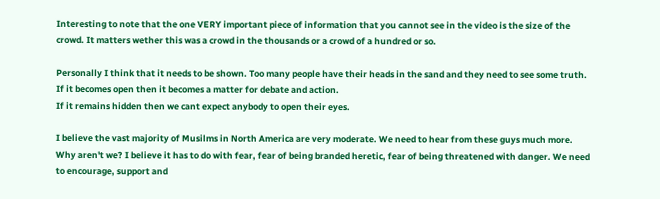Interesting to note that the one VERY important piece of information that you cannot see in the video is the size of the crowd. It matters wether this was a crowd in the thousands or a crowd of a hundred or so.

Personally I think that it needs to be shown. Too many people have their heads in the sand and they need to see some truth. If it becomes open then it becomes a matter for debate and action.
If it remains hidden then we cant expect anybody to open their eyes.

I believe the vast majority of Musilms in North America are very moderate. We need to hear from these guys much more. Why aren't we? I believe it has to do with fear, fear of being branded heretic, fear of being threatened with danger. We need to encourage, support and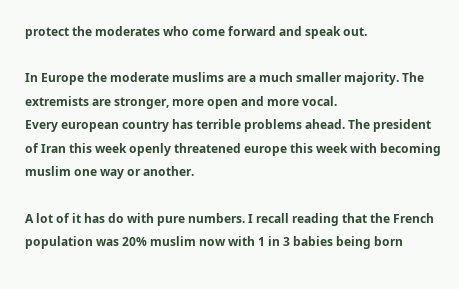protect the moderates who come forward and speak out.

In Europe the moderate muslims are a much smaller majority. The extremists are stronger, more open and more vocal.
Every european country has terrible problems ahead. The president of Iran this week openly threatened europe this week with becoming muslim one way or another.

A lot of it has do with pure numbers. I recall reading that the French population was 20% muslim now with 1 in 3 babies being born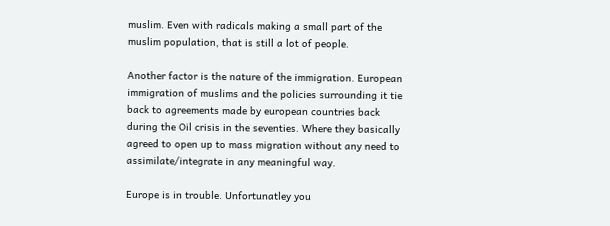muslim. Even with radicals making a small part of the muslim population, that is still a lot of people.

Another factor is the nature of the immigration. European immigration of muslims and the policies surrounding it tie back to agreements made by european countries back during the Oil crisis in the seventies. Where they basically agreed to open up to mass migration without any need to assimilate/integrate in any meaningful way.

Europe is in trouble. Unfortunatley you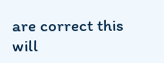are correct this will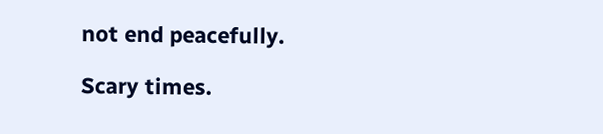not end peacefully.

Scary times.